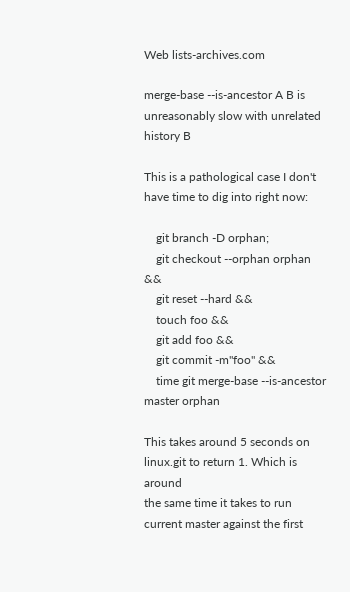Web lists-archives.com

merge-base --is-ancestor A B is unreasonably slow with unrelated history B

This is a pathological case I don't have time to dig into right now:

    git branch -D orphan;
    git checkout --orphan orphan &&
    git reset --hard &&
    touch foo &&
    git add foo &&
    git commit -m"foo" &&
    time git merge-base --is-ancestor master orphan

This takes around 5 seconds on linux.git to return 1. Which is around
the same time it takes to run current master against the first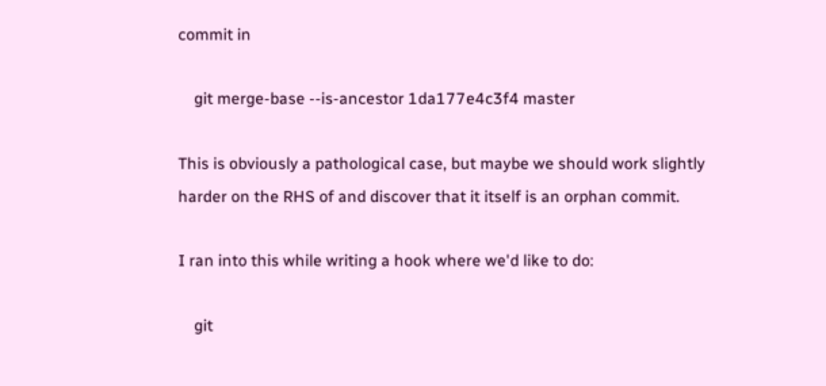commit in

    git merge-base --is-ancestor 1da177e4c3f4 master

This is obviously a pathological case, but maybe we should work slightly
harder on the RHS of and discover that it itself is an orphan commit.

I ran into this while writing a hook where we'd like to do:

    git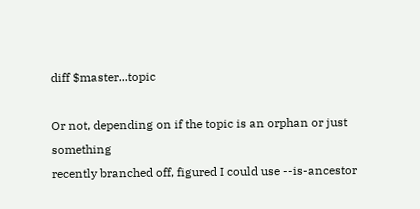diff $master...topic

Or not, depending on if the topic is an orphan or just something
recently branched off, figured I could use --is-ancestor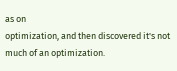as on
optimization, and then discovered it's not much of an optimization.